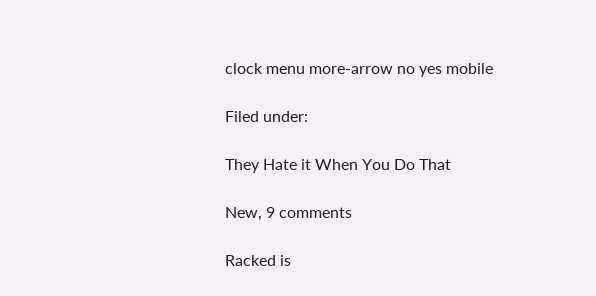clock menu more-arrow no yes mobile

Filed under:

They Hate it When You Do That

New, 9 comments

Racked is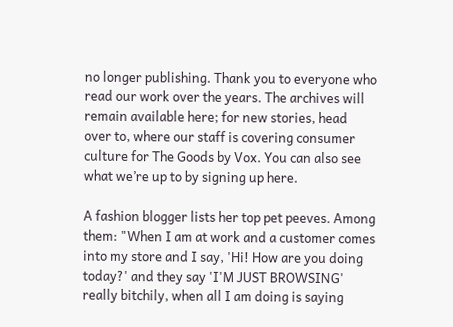no longer publishing. Thank you to everyone who read our work over the years. The archives will remain available here; for new stories, head over to, where our staff is covering consumer culture for The Goods by Vox. You can also see what we’re up to by signing up here.

A fashion blogger lists her top pet peeves. Among them: "When I am at work and a customer comes into my store and I say, 'Hi! How are you doing today?' and they say 'I'M JUST BROWSING' really bitchily, when all I am doing is saying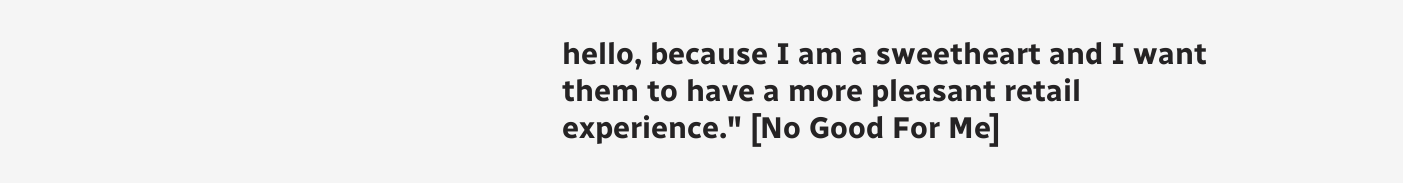hello, because I am a sweetheart and I want them to have a more pleasant retail experience." [No Good For Me]